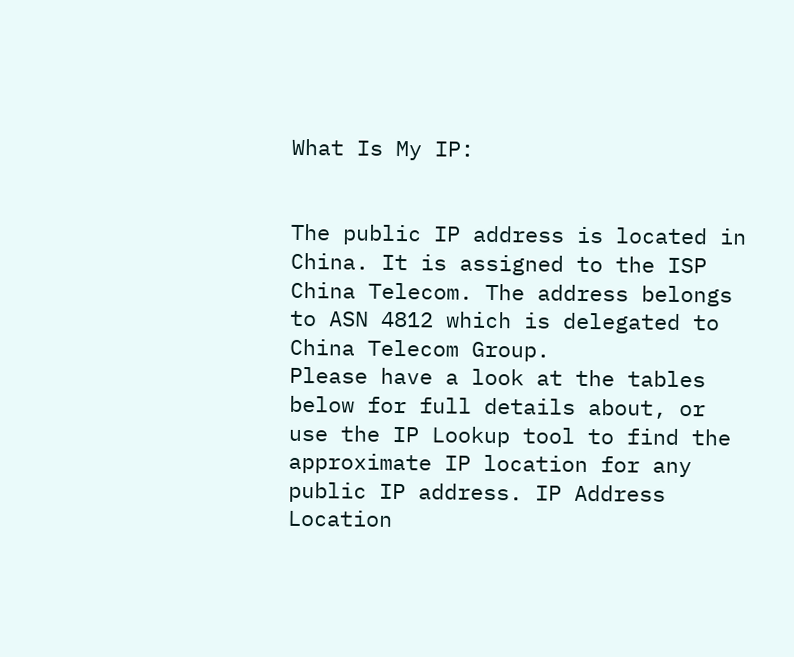What Is My IP:


The public IP address is located in China. It is assigned to the ISP China Telecom. The address belongs to ASN 4812 which is delegated to China Telecom Group.
Please have a look at the tables below for full details about, or use the IP Lookup tool to find the approximate IP location for any public IP address. IP Address Location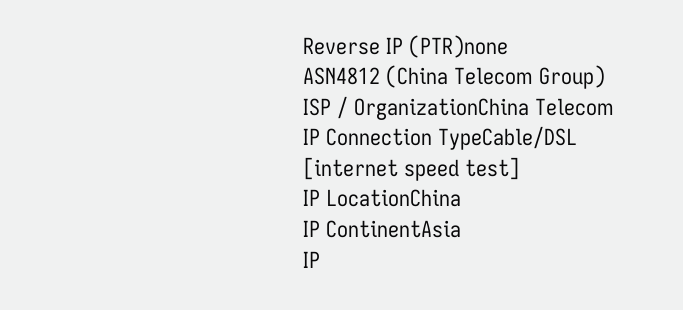Reverse IP (PTR)none
ASN4812 (China Telecom Group)
ISP / OrganizationChina Telecom
IP Connection TypeCable/DSL [internet speed test]
IP LocationChina
IP ContinentAsia
IP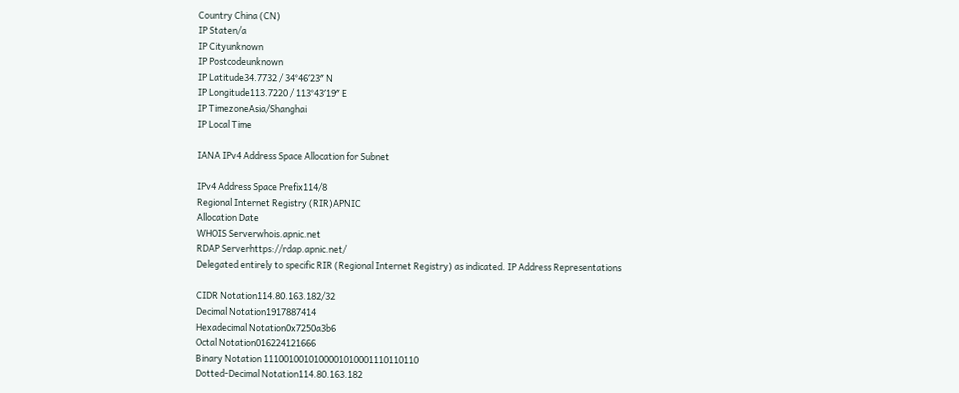Country China (CN)
IP Staten/a
IP Cityunknown
IP Postcodeunknown
IP Latitude34.7732 / 34°46′23″ N
IP Longitude113.7220 / 113°43′19″ E
IP TimezoneAsia/Shanghai
IP Local Time

IANA IPv4 Address Space Allocation for Subnet

IPv4 Address Space Prefix114/8
Regional Internet Registry (RIR)APNIC
Allocation Date
WHOIS Serverwhois.apnic.net
RDAP Serverhttps://rdap.apnic.net/
Delegated entirely to specific RIR (Regional Internet Registry) as indicated. IP Address Representations

CIDR Notation114.80.163.182/32
Decimal Notation1917887414
Hexadecimal Notation0x7250a3b6
Octal Notation016224121666
Binary Notation 1110010010100001010001110110110
Dotted-Decimal Notation114.80.163.182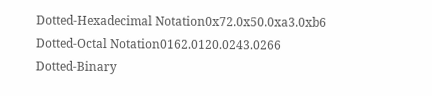Dotted-Hexadecimal Notation0x72.0x50.0xa3.0xb6
Dotted-Octal Notation0162.0120.0243.0266
Dotted-Binary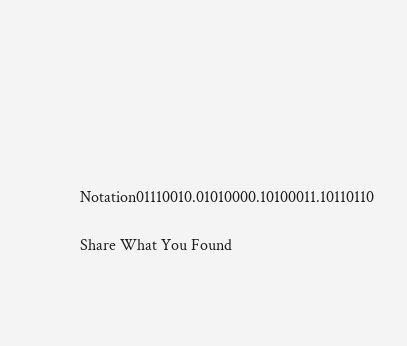Notation01110010.01010000.10100011.10110110

Share What You Found